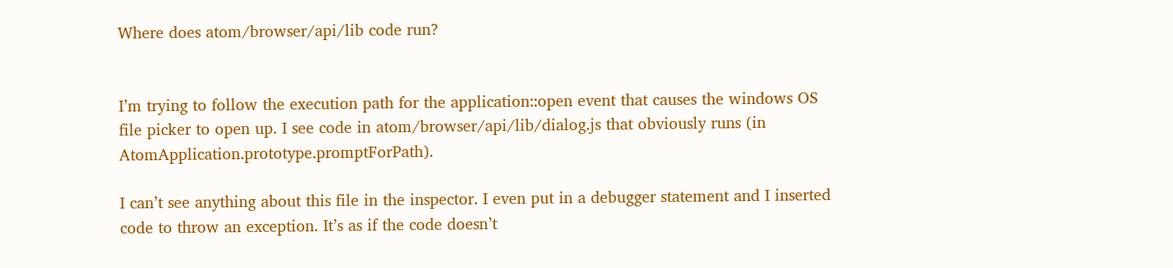Where does atom/browser/api/lib code run?


I’m trying to follow the execution path for the application::open event that causes the windows OS file picker to open up. I see code in atom/browser/api/lib/dialog.js that obviously runs (in AtomApplication.prototype.promptForPath).

I can’t see anything about this file in the inspector. I even put in a debugger statement and I inserted code to throw an exception. It’s as if the code doesn’t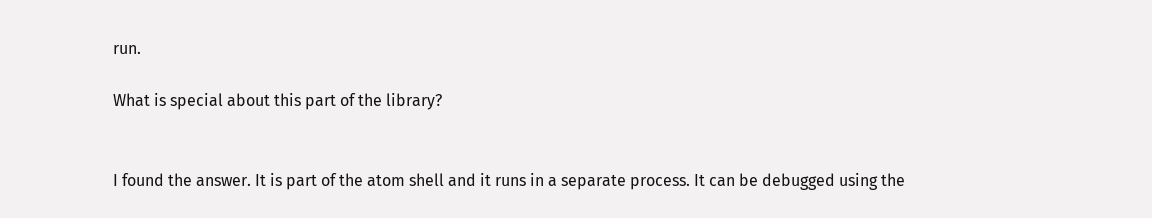run.

What is special about this part of the library?


I found the answer. It is part of the atom shell and it runs in a separate process. It can be debugged using the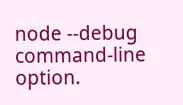node --debug command-line option.